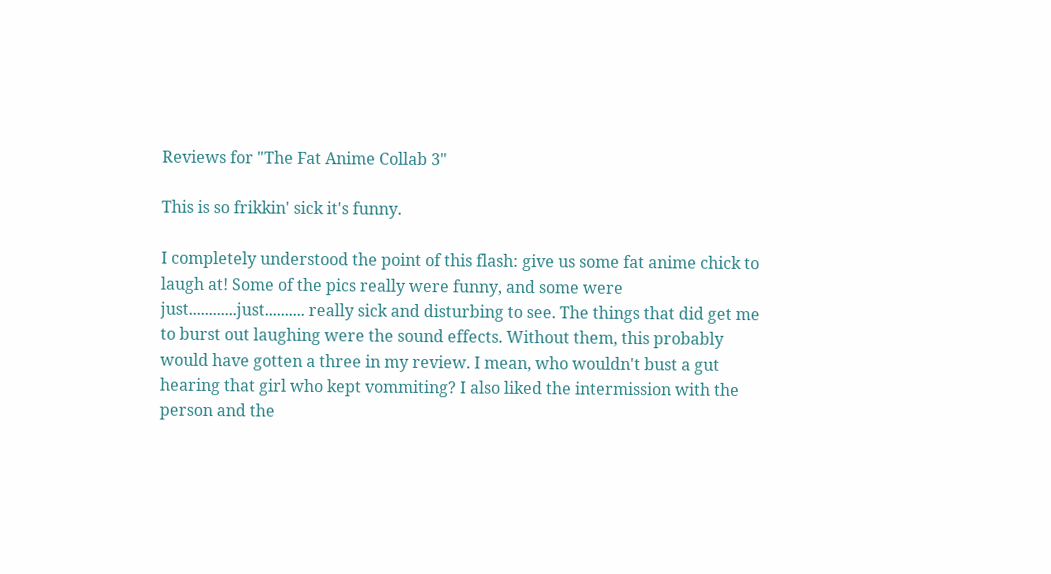Reviews for "The Fat Anime Collab 3"

This is so frikkin' sick it's funny.

I completely understood the point of this flash: give us some fat anime chick to laugh at! Some of the pics really were funny, and some were just............just.......... really sick and disturbing to see. The things that did get me to burst out laughing were the sound effects. Without them, this probably would have gotten a three in my review. I mean, who wouldn't bust a gut hearing that girl who kept vommiting? I also liked the intermission with the person and the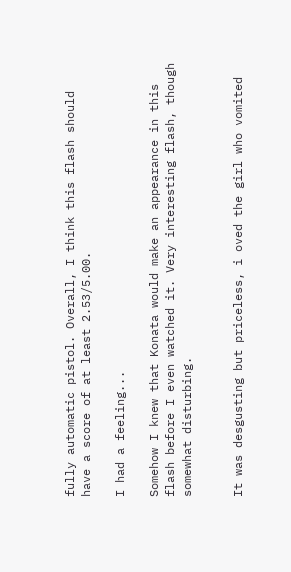fully automatic pistol. Overall, I think this flash should have a score of at least 2.53/5.00.

I had a feeling...

Somehow I knew that Konata would make an appearance in this flash before I even watched it. Very interesting flash, though somewhat disturbing.


It was desgusting but priceless, i oved the girl who vomited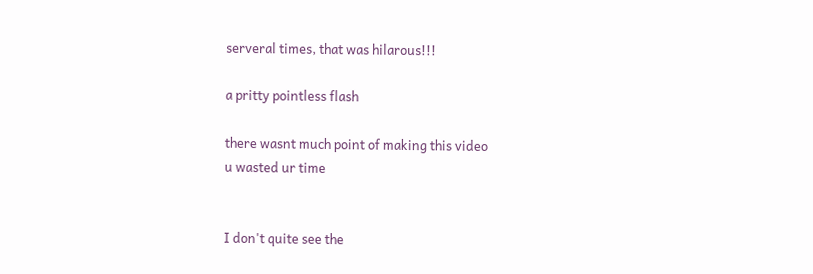serveral times, that was hilarous!!!

a pritty pointless flash

there wasnt much point of making this video
u wasted ur time


I don't quite see the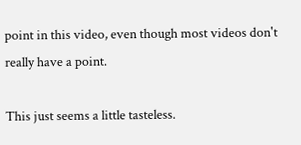point in this video, even though most videos don't really have a point.

This just seems a little tasteless.